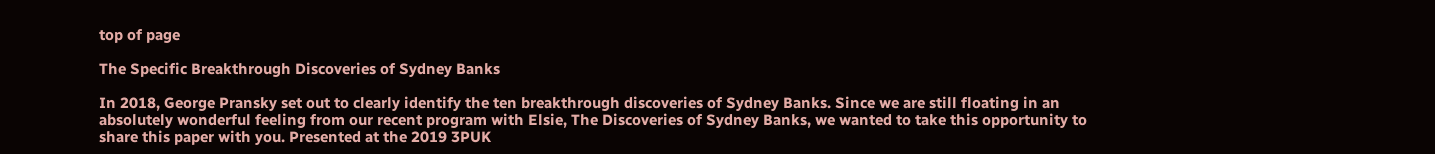top of page

The Specific Breakthrough Discoveries of Sydney Banks

In 2018, George Pransky set out to clearly identify the ten breakthrough discoveries of Sydney Banks. Since we are still floating in an absolutely wonderful feeling from our recent program with Elsie, The Discoveries of Sydney Banks, we wanted to take this opportunity to share this paper with you. Presented at the 2019 3PUK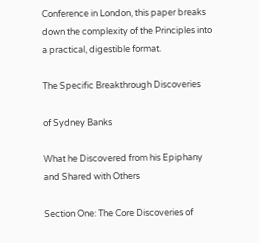Conference in London, this paper breaks down the complexity of the Principles into a practical, digestible format.

The Specific Breakthrough Discoveries

of Sydney Banks

What he Discovered from his Epiphany and Shared with Others

Section One: The Core Discoveries of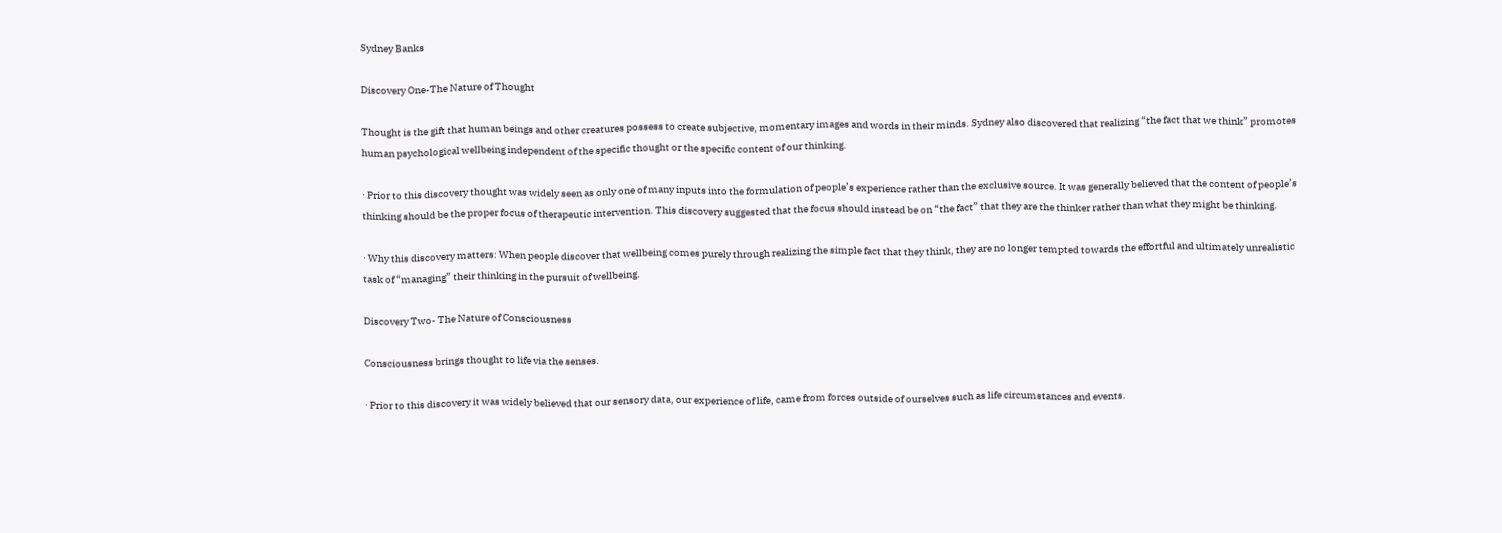Sydney Banks

Discovery One-The Nature of Thought

Thought is the gift that human beings and other creatures possess to create subjective, momentary images and words in their minds. Sydney also discovered that realizing “the fact that we think” promotes human psychological wellbeing independent of the specific thought or the specific content of our thinking.

· Prior to this discovery thought was widely seen as only one of many inputs into the formulation of people’s experience rather than the exclusive source. It was generally believed that the content of people’s thinking should be the proper focus of therapeutic intervention. This discovery suggested that the focus should instead be on “the fact” that they are the thinker rather than what they might be thinking.

· Why this discovery matters: When people discover that wellbeing comes purely through realizing the simple fact that they think, they are no longer tempted towards the effortful and ultimately unrealistic task of “managing” their thinking in the pursuit of wellbeing.

Discovery Two- The Nature of Consciousness

Consciousness brings thought to life via the senses.

· Prior to this discovery it was widely believed that our sensory data, our experience of life, came from forces outside of ourselves such as life circumstances and events.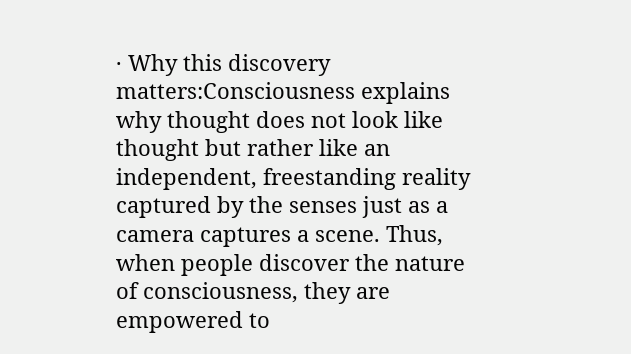· Why this discovery matters:Consciousness explains why thought does not look like thought but rather like an independent, freestanding reality captured by the senses just as a camera captures a scene. Thus, when people discover the nature of consciousness, they are empowered to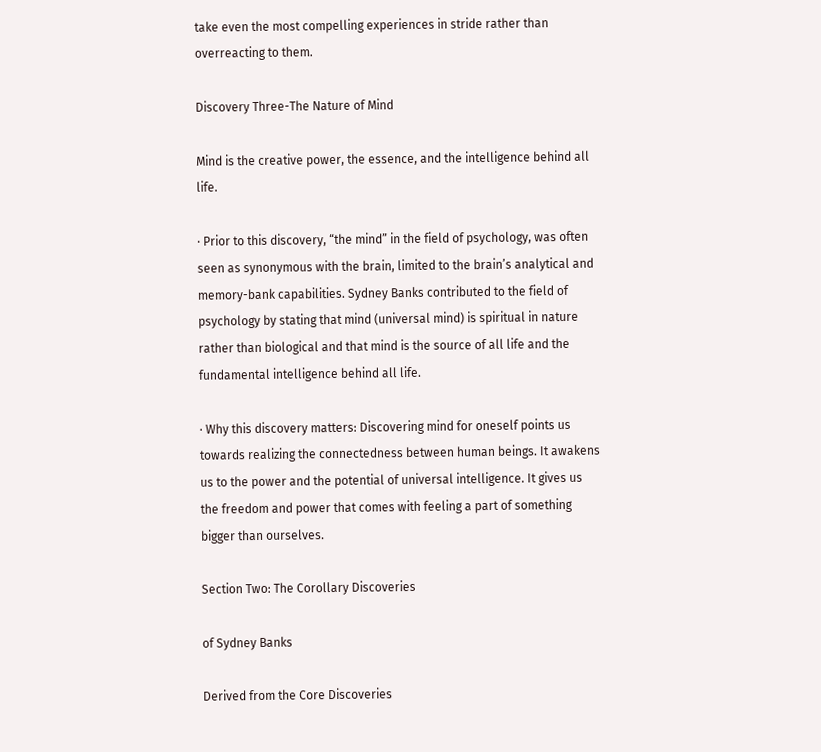take even the most compelling experiences in stride rather than overreacting to them.

Discovery Three-The Nature of Mind

Mind is the creative power, the essence, and the intelligence behind all life.

· Prior to this discovery, “the mind” in the field of psychology, was often seen as synonymous with the brain, limited to the brain’s analytical and memory-bank capabilities. Sydney Banks contributed to the field of psychology by stating that mind (universal mind) is spiritual in nature rather than biological and that mind is the source of all life and the fundamental intelligence behind all life.

· Why this discovery matters: Discovering mind for oneself points us towards realizing the connectedness between human beings. It awakens us to the power and the potential of universal intelligence. It gives us the freedom and power that comes with feeling a part of something bigger than ourselves.

Section Two: The Corollary Discoveries

of Sydney Banks

Derived from the Core Discoveries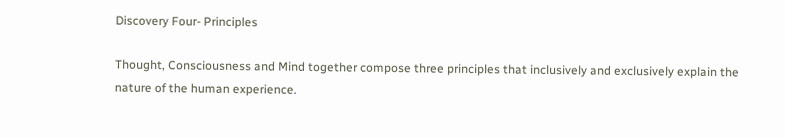Discovery Four- Principles

Thought, Consciousness and Mind together compose three principles that inclusively and exclusively explain the nature of the human experience.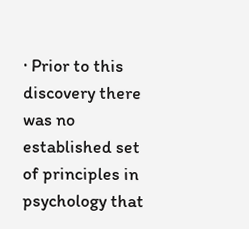· Prior to this discovery there was no established set of principles in psychology that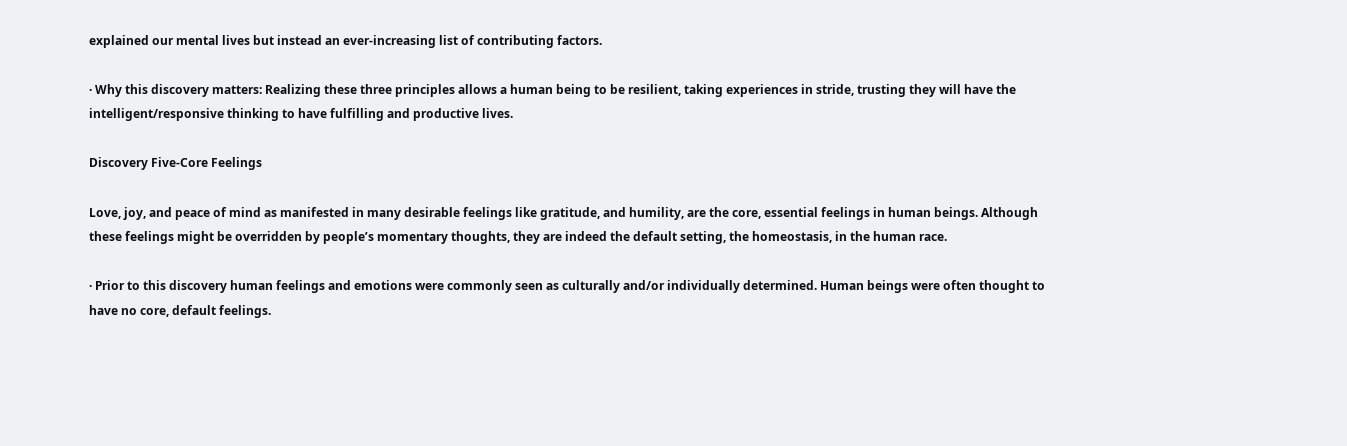explained our mental lives but instead an ever-increasing list of contributing factors.

· Why this discovery matters: Realizing these three principles allows a human being to be resilient, taking experiences in stride, trusting they will have the intelligent/responsive thinking to have fulfilling and productive lives.

Discovery Five-Core Feelings

Love, joy, and peace of mind as manifested in many desirable feelings like gratitude, and humility, are the core, essential feelings in human beings. Although these feelings might be overridden by people’s momentary thoughts, they are indeed the default setting, the homeostasis, in the human race.

· Prior to this discovery human feelings and emotions were commonly seen as culturally and/or individually determined. Human beings were often thought to have no core, default feelings.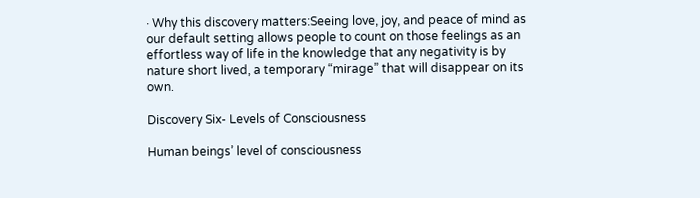· Why this discovery matters:Seeing love, joy, and peace of mind as our default setting allows people to count on those feelings as an effortless way of life in the knowledge that any negativity is by nature short lived, a temporary “mirage” that will disappear on its own.

Discovery Six- Levels of Consciousness

Human beings’ level of consciousness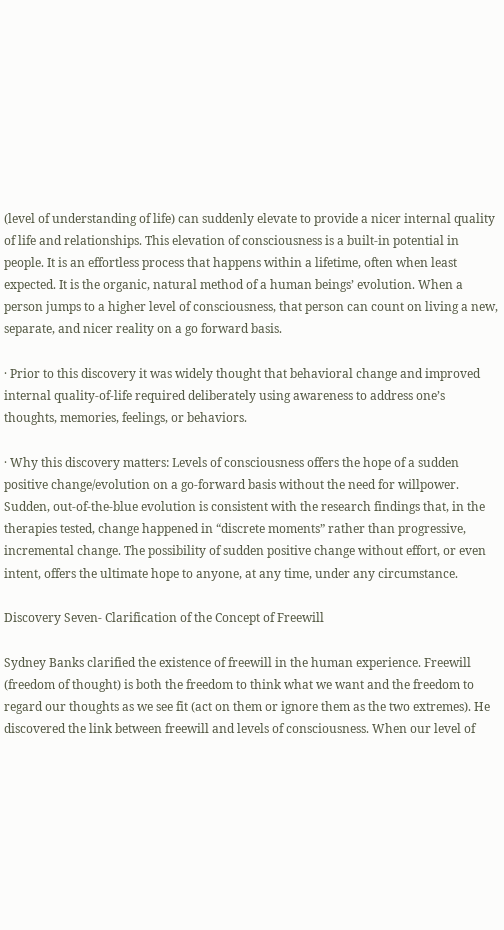(level of understanding of life) can suddenly elevate to provide a nicer internal quality of life and relationships. This elevation of consciousness is a built-in potential in people. It is an effortless process that happens within a lifetime, often when least expected. It is the organic, natural method of a human beings’ evolution. When a person jumps to a higher level of consciousness, that person can count on living a new, separate, and nicer reality on a go forward basis.

· Prior to this discovery it was widely thought that behavioral change and improved internal quality-of-life required deliberately using awareness to address one’s thoughts, memories, feelings, or behaviors.

· Why this discovery matters: Levels of consciousness offers the hope of a sudden positive change/evolution on a go-forward basis without the need for willpower. Sudden, out-of-the-blue evolution is consistent with the research findings that, in the therapies tested, change happened in “discrete moments” rather than progressive, incremental change. The possibility of sudden positive change without effort, or even intent, offers the ultimate hope to anyone, at any time, under any circumstance.

Discovery Seven- Clarification of the Concept of Freewill

Sydney Banks clarified the existence of freewill in the human experience. Freewill (freedom of thought) is both the freedom to think what we want and the freedom to regard our thoughts as we see fit (act on them or ignore them as the two extremes). He discovered the link between freewill and levels of consciousness. When our level of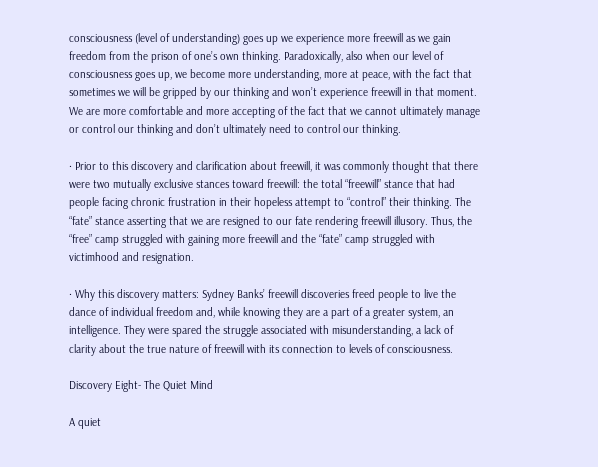consciousness (level of understanding) goes up we experience more freewill as we gain freedom from the prison of one’s own thinking. Paradoxically, also when our level of consciousness goes up, we become more understanding, more at peace, with the fact that sometimes we will be gripped by our thinking and won’t experience freewill in that moment. We are more comfortable and more accepting of the fact that we cannot ultimately manage or control our thinking and don’t ultimately need to control our thinking.

· Prior to this discovery and clarification about freewill, it was commonly thought that there were two mutually exclusive stances toward freewill: the total “freewill” stance that had people facing chronic frustration in their hopeless attempt to “control” their thinking. The “fate” stance asserting that we are resigned to our fate rendering freewill illusory. Thus, the “free” camp struggled with gaining more freewill and the “fate” camp struggled with victimhood and resignation.

· Why this discovery matters: Sydney Banks’ freewill discoveries freed people to live the dance of individual freedom and, while knowing they are a part of a greater system, an intelligence. They were spared the struggle associated with misunderstanding, a lack of clarity about the true nature of freewill with its connection to levels of consciousness.

Discovery Eight- The Quiet Mind

A quiet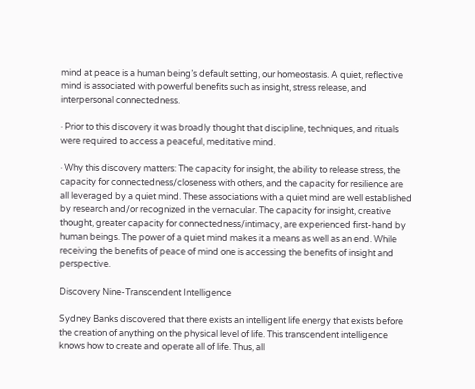mind at peace is a human being’s default setting, our homeostasis. A quiet, reflective mind is associated with powerful benefits such as insight, stress release, and interpersonal connectedness.

· Prior to this discovery it was broadly thought that discipline, techniques, and rituals were required to access a peaceful, meditative mind.

· Why this discovery matters: The capacity for insight, the ability to release stress, the capacity for connectedness/closeness with others, and the capacity for resilience are all leveraged by a quiet mind. These associations with a quiet mind are well established by research and/or recognized in the vernacular. The capacity for insight, creative thought, greater capacity for connectedness/intimacy, are experienced first-hand by human beings. The power of a quiet mind makes it a means as well as an end. While receiving the benefits of peace of mind one is accessing the benefits of insight and perspective.

Discovery Nine-Transcendent Intelligence

Sydney Banks discovered that there exists an intelligent life energy that exists before the creation of anything on the physical level of life. This transcendent intelligence knows how to create and operate all of life. Thus, all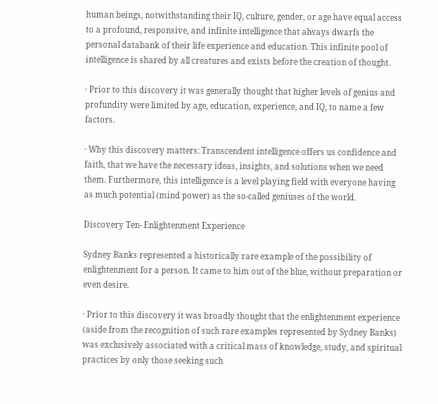human beings, notwithstanding their IQ, culture, gender, or age have equal access to a profound, responsive, and infinite intelligence that always dwarfs the personal databank of their life experience and education. This infinite pool of intelligence is shared by all creatures and exists before the creation of thought.

· Prior to this discovery it was generally thought that higher levels of genius and profundity were limited by age, education, experience, and IQ, to name a few factors.

· Why this discovery matters: Transcendent intelligence offers us confidence and faith, that we have the necessary ideas, insights, and solutions when we need them. Furthermore, this intelligence is a level playing field with everyone having as much potential (mind power) as the so-called geniuses of the world.

Discovery Ten- Enlightenment Experience

Sydney Banks represented a historically rare example of the possibility of enlightenment for a person. It came to him out of the blue, without preparation or even desire.

· Prior to this discovery it was broadly thought that the enlightenment experience (aside from the recognition of such rare examples represented by Sydney Banks) was exclusively associated with a critical mass of knowledge, study, and spiritual practices by only those seeking such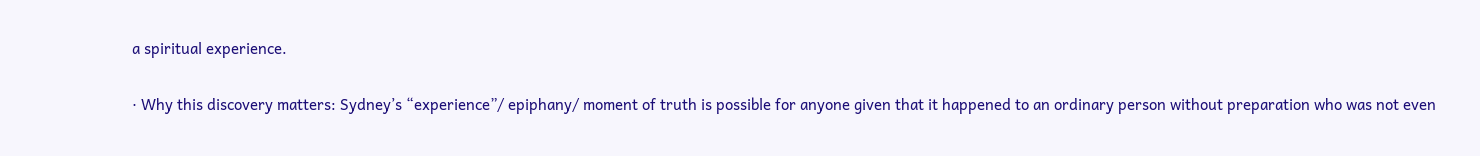a spiritual experience.

· Why this discovery matters: Sydney’s “experience”/ epiphany/ moment of truth is possible for anyone given that it happened to an ordinary person without preparation who was not even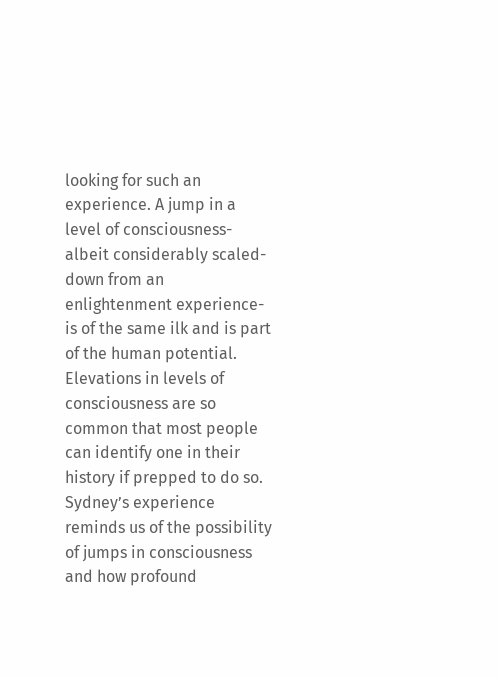looking for such an experience. A jump in a level of consciousness- albeit considerably scaled-down from an enlightenment experience- is of the same ilk and is part of the human potential. Elevations in levels of consciousness are so common that most people can identify one in their history if prepped to do so. Sydney’s experience reminds us of the possibility of jumps in consciousness and how profound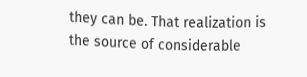they can be. That realization is the source of considerable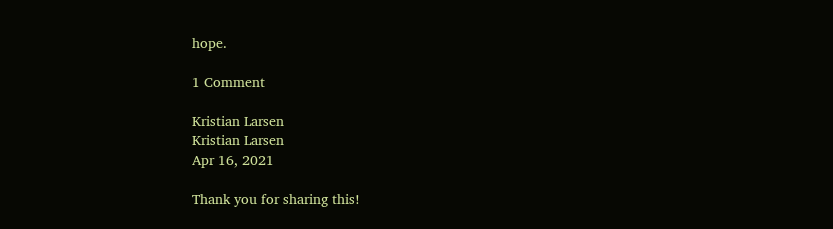hope.

1 Comment

Kristian Larsen
Kristian Larsen
Apr 16, 2021

Thank you for sharing this!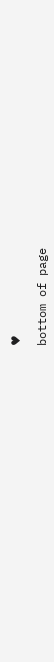♥

bottom of page